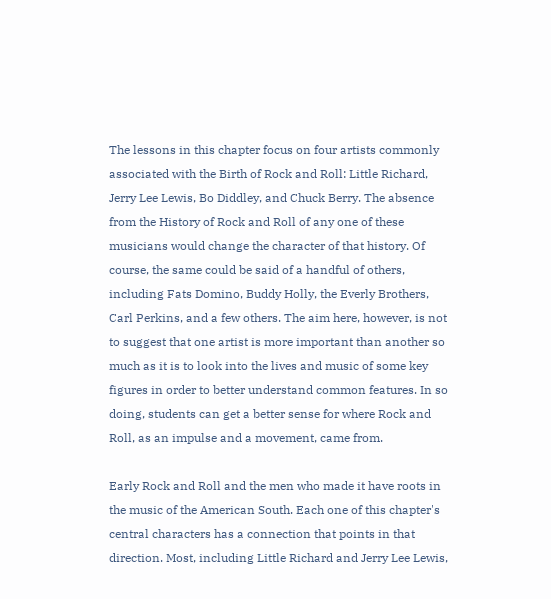The lessons in this chapter focus on four artists commonly associated with the Birth of Rock and Roll: Little Richard, Jerry Lee Lewis, Bo Diddley, and Chuck Berry. The absence from the History of Rock and Roll of any one of these musicians would change the character of that history. Of course, the same could be said of a handful of others, including Fats Domino, Buddy Holly, the Everly Brothers, Carl Perkins, and a few others. The aim here, however, is not to suggest that one artist is more important than another so much as it is to look into the lives and music of some key figures in order to better understand common features. In so doing, students can get a better sense for where Rock and Roll, as an impulse and a movement, came from.

Early Rock and Roll and the men who made it have roots in the music of the American South. Each one of this chapter's central characters has a connection that points in that direction. Most, including Little Richard and Jerry Lee Lewis,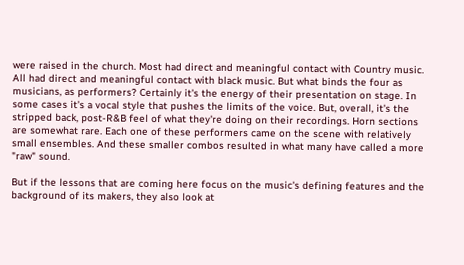were raised in the church. Most had direct and meaningful contact with Country music. All had direct and meaningful contact with black music. But what binds the four as musicians, as performers? Certainly it's the energy of their presentation on stage. In some cases it's a vocal style that pushes the limits of the voice. But, overall, it's the stripped back, post-R&B feel of what they're doing on their recordings. Horn sections are somewhat rare. Each one of these performers came on the scene with relatively small ensembles. And these smaller combos resulted in what many have called a more "raw" sound.

But if the lessons that are coming here focus on the music's defining features and the background of its makers, they also look at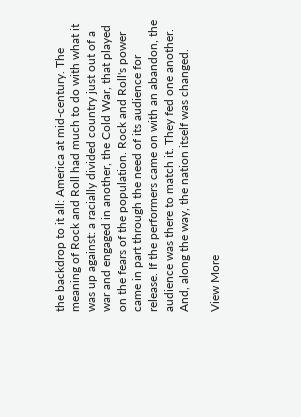the backdrop to it all: America at mid-century. The meaning of Rock and Roll had much to do with what it was up against: a racially divided country just out of a war and engaged in another, the Cold War, that played on the fears of the population. Rock and Roll's power came in part through the need of its audience for release. If the performers came on with an abandon, the audience was there to match it. They fed one another. And, along the way, the nation itself was changed.

View More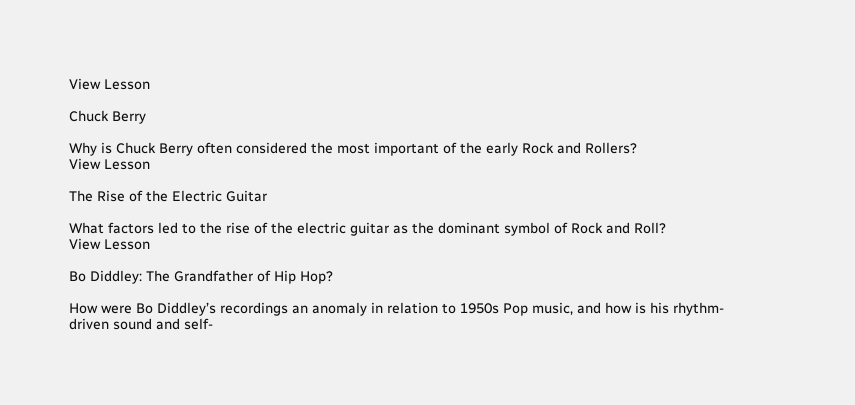View Lesson

Chuck Berry

Why is Chuck Berry often considered the most important of the early Rock and Rollers?
View Lesson

The Rise of the Electric Guitar

What factors led to the rise of the electric guitar as the dominant symbol of Rock and Roll?
View Lesson

Bo Diddley: The Grandfather of Hip Hop?

How were Bo Diddley’s recordings an anomaly in relation to 1950s Pop music, and how is his rhythm-driven sound and self-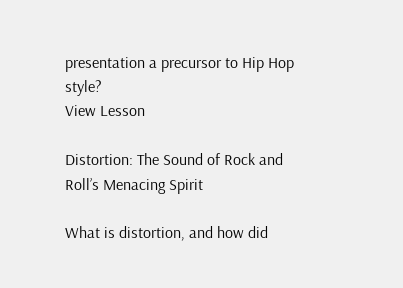presentation a precursor to Hip Hop style?
View Lesson

Distortion: The Sound of Rock and Roll’s Menacing Spirit

What is distortion, and how did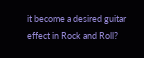it become a desired guitar effect in Rock and Roll?